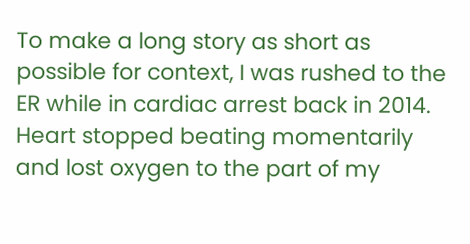To make a long story as short as possible for context, I was rushed to the ER while in cardiac arrest back in 2014. Heart stopped beating momentarily and lost oxygen to the part of my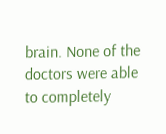brain. None of the doctors were able to completely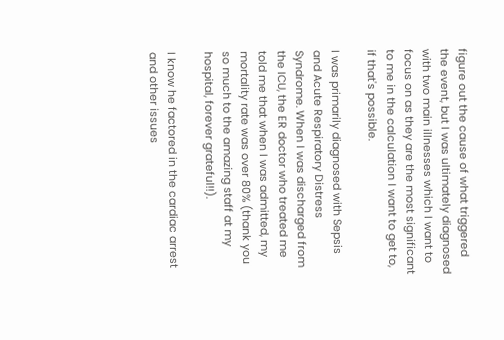figure out the cause of what triggered the event, but I was ultimately diagnosed with two main illnesses which I want to focus on as they are the most significant to me in the calculation I want to get to, if that's possible.

I was primarily diagnosed with Sepsis and Acute Respiratory Distress Syndrome. When I was discharged from the ICU, the ER doctor who treated me told me that when I was admitted, my mortality rate was over 80% (thank you so much to the amazing staff at my hospital, forever grateful!!).

I know he factored in the cardiac arrest and other issues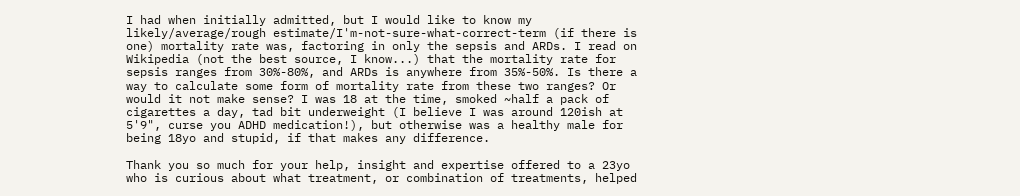I had when initially admitted, but I would like to know my likely/average/rough estimate/I'm-not-sure-what-correct-term (if there is one) mortality rate was, factoring in only the sepsis and ARDs. I read on Wikipedia (not the best source, I know...) that the mortality rate for sepsis ranges from 30%-80%, and ARDs is anywhere from 35%-50%. Is there a way to calculate some form of mortality rate from these two ranges? Or would it not make sense? I was 18 at the time, smoked ~half a pack of cigarettes a day, tad bit underweight (I believe I was around 120ish at 5'9", curse you ADHD medication!), but otherwise was a healthy male for being 18yo and stupid, if that makes any difference.

Thank you so much for your help, insight and expertise offered to a 23yo who is curious about what treatment, or combination of treatments, helped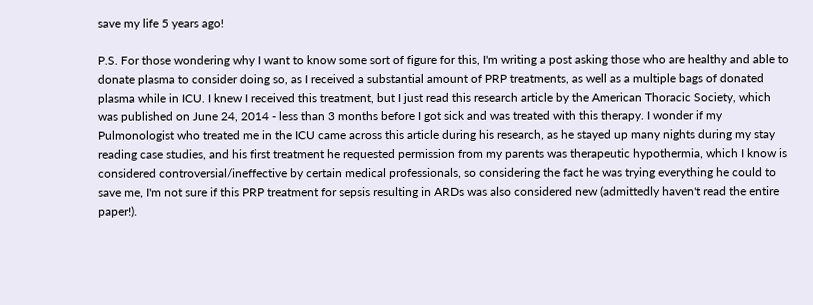save my life 5 years ago!

P.S. For those wondering why I want to know some sort of figure for this, I'm writing a post asking those who are healthy and able to donate plasma to consider doing so, as I received a substantial amount of PRP treatments, as well as a multiple bags of donated plasma while in ICU. I knew I received this treatment, but I just read this research article by the American Thoracic Society, which was published on June 24, 2014 - less than 3 months before I got sick and was treated with this therapy. I wonder if my Pulmonologist who treated me in the ICU came across this article during his research, as he stayed up many nights during my stay reading case studies, and his first treatment he requested permission from my parents was therapeutic hypothermia, which I know is considered controversial/ineffective by certain medical professionals, so considering the fact he was trying everything he could to save me, I'm not sure if this PRP treatment for sepsis resulting in ARDs was also considered new (admittedly haven't read the entire paper!).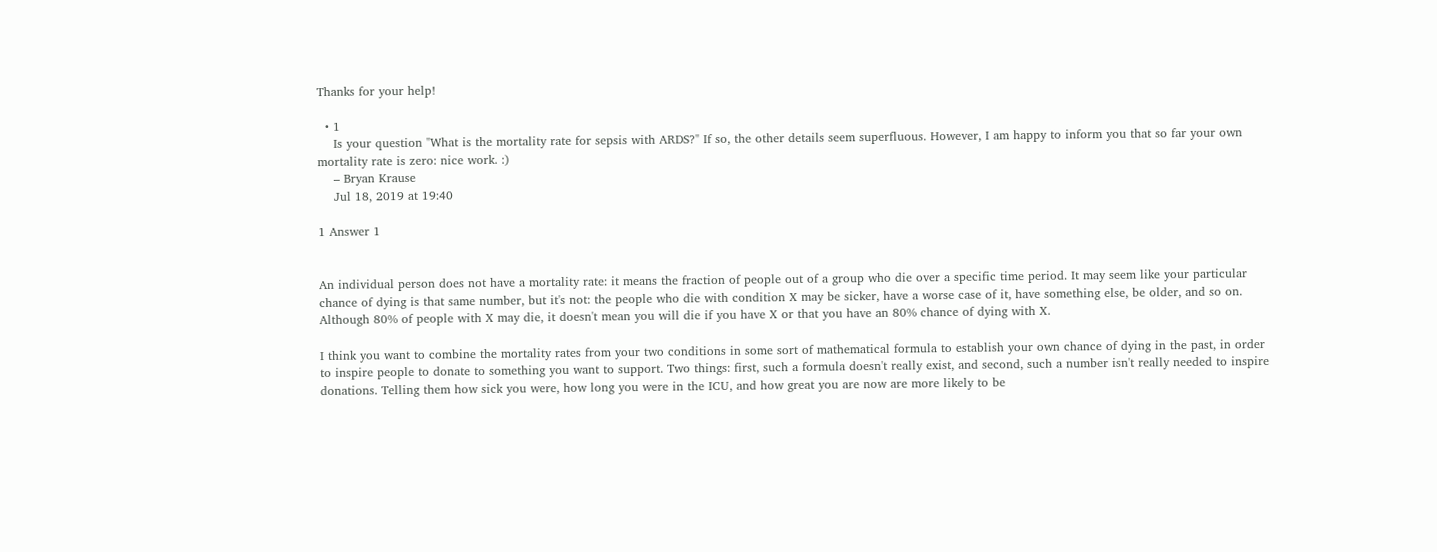Thanks for your help!

  • 1
    Is your question "What is the mortality rate for sepsis with ARDS?" If so, the other details seem superfluous. However, I am happy to inform you that so far your own mortality rate is zero: nice work. :)
    – Bryan Krause
    Jul 18, 2019 at 19:40

1 Answer 1


An individual person does not have a mortality rate: it means the fraction of people out of a group who die over a specific time period. It may seem like your particular chance of dying is that same number, but it's not: the people who die with condition X may be sicker, have a worse case of it, have something else, be older, and so on. Although 80% of people with X may die, it doesn't mean you will die if you have X or that you have an 80% chance of dying with X.

I think you want to combine the mortality rates from your two conditions in some sort of mathematical formula to establish your own chance of dying in the past, in order to inspire people to donate to something you want to support. Two things: first, such a formula doesn't really exist, and second, such a number isn't really needed to inspire donations. Telling them how sick you were, how long you were in the ICU, and how great you are now are more likely to be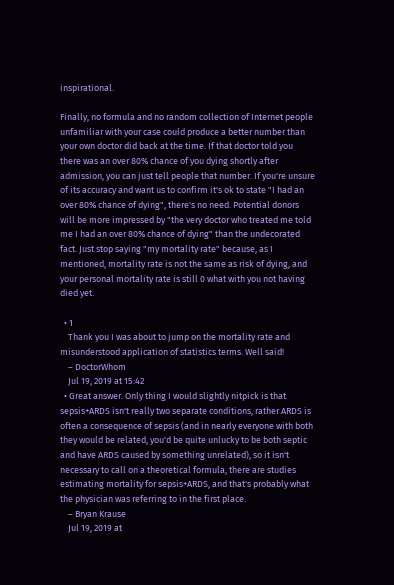inspirational.

Finally, no formula and no random collection of Internet people unfamiliar with your case could produce a better number than your own doctor did back at the time. If that doctor told you there was an over 80% chance of you dying shortly after admission, you can just tell people that number. If you're unsure of its accuracy and want us to confirm it's ok to state "I had an over 80% chance of dying", there's no need. Potential donors will be more impressed by "the very doctor who treated me told me I had an over 80% chance of dying" than the undecorated fact. Just stop saying "my mortality rate" because, as I mentioned, mortality rate is not the same as risk of dying, and your personal mortality rate is still 0 what with you not having died yet.

  • 1
    Thank you I was about to jump on the mortality rate and misunderstood application of statistics terms. Well said!
    – DoctorWhom
    Jul 19, 2019 at 15:42
  • Great answer. Only thing I would slightly nitpick is that sepsis+ARDS isn't really two separate conditions, rather ARDS is often a consequence of sepsis (and in nearly everyone with both they would be related, you'd be quite unlucky to be both septic and have ARDS caused by something unrelated), so it isn't necessary to call on a theoretical formula, there are studies estimating mortality for sepsis+ARDS, and that's probably what the physician was referring to in the first place.
    – Bryan Krause
    Jul 19, 2019 at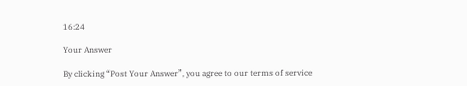16:24

Your Answer

By clicking “Post Your Answer”, you agree to our terms of service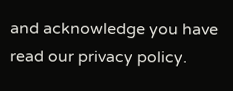and acknowledge you have read our privacy policy.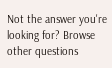Not the answer you're looking for? Browse other questions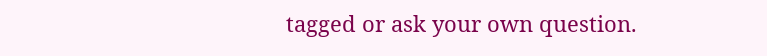tagged or ask your own question.